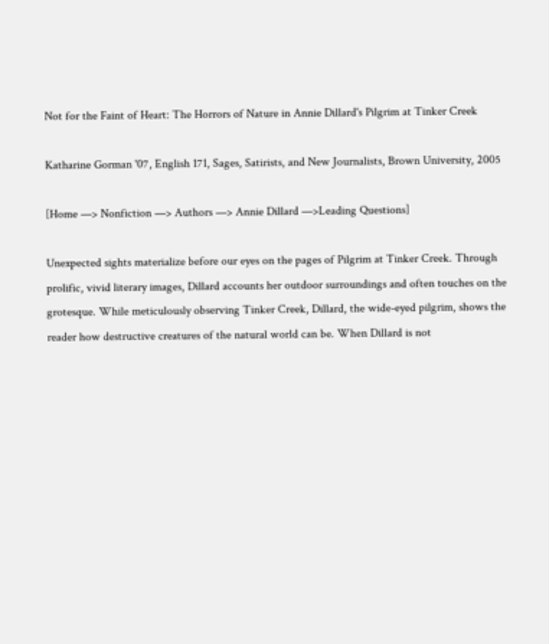Not for the Faint of Heart: The Horrors of Nature in Annie Dillard's Pilgrim at Tinker Creek

Katharine Gorman '07, English 171, Sages, Satirists, and New Journalists, Brown University, 2005

[Home —> Nonfiction —> Authors —> Annie Dillard —>Leading Questions]

Unexpected sights materialize before our eyes on the pages of Pilgrim at Tinker Creek. Through prolific, vivid literary images, Dillard accounts her outdoor surroundings and often touches on the grotesque. While meticulously observing Tinker Creek, Dillard, the wide-eyed pilgrim, shows the reader how destructive creatures of the natural world can be. When Dillard is not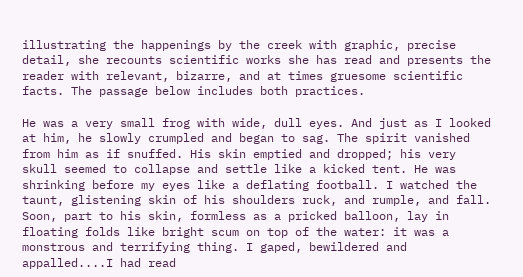illustrating the happenings by the creek with graphic, precise detail, she recounts scientific works she has read and presents the reader with relevant, bizarre, and at times gruesome scientific facts. The passage below includes both practices.

He was a very small frog with wide, dull eyes. And just as I looked at him, he slowly crumpled and began to sag. The spirit vanished from him as if snuffed. His skin emptied and dropped; his very skull seemed to collapse and settle like a kicked tent. He was shrinking before my eyes like a deflating football. I watched the taunt, glistening skin of his shoulders ruck, and rumple, and fall. Soon, part to his skin, formless as a pricked balloon, lay in floating folds like bright scum on top of the water: it was a monstrous and terrifying thing. I gaped, bewildered and appalled....I had read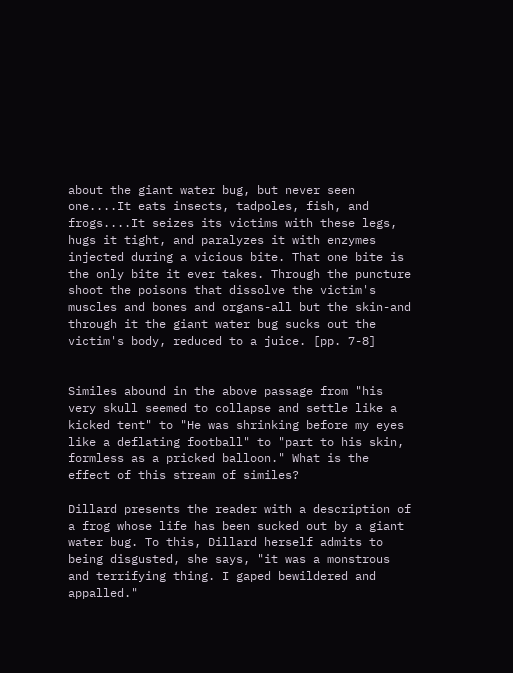about the giant water bug, but never seen one....It eats insects, tadpoles, fish, and frogs....It seizes its victims with these legs, hugs it tight, and paralyzes it with enzymes injected during a vicious bite. That one bite is the only bite it ever takes. Through the puncture shoot the poisons that dissolve the victim's muscles and bones and organs-all but the skin-and through it the giant water bug sucks out the victim's body, reduced to a juice. [pp. 7-8]


Similes abound in the above passage from "his very skull seemed to collapse and settle like a kicked tent" to "He was shrinking before my eyes like a deflating football" to "part to his skin, formless as a pricked balloon." What is the effect of this stream of similes?

Dillard presents the reader with a description of a frog whose life has been sucked out by a giant water bug. To this, Dillard herself admits to being disgusted, she says, "it was a monstrous and terrifying thing. I gaped bewildered and appalled."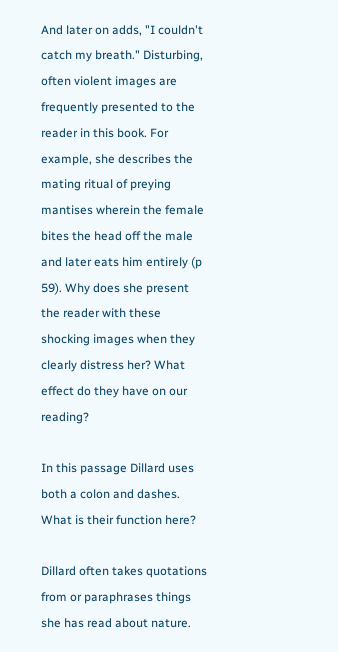And later on adds, "I couldn't catch my breath." Disturbing, often violent images are frequently presented to the reader in this book. For example, she describes the mating ritual of preying mantises wherein the female bites the head off the male and later eats him entirely (p 59). Why does she present the reader with these shocking images when they clearly distress her? What effect do they have on our reading?

In this passage Dillard uses both a colon and dashes. What is their function here?

Dillard often takes quotations from or paraphrases things she has read about nature.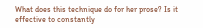What does this technique do for her prose? Is it effective to constantly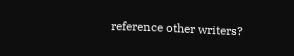reference other writers?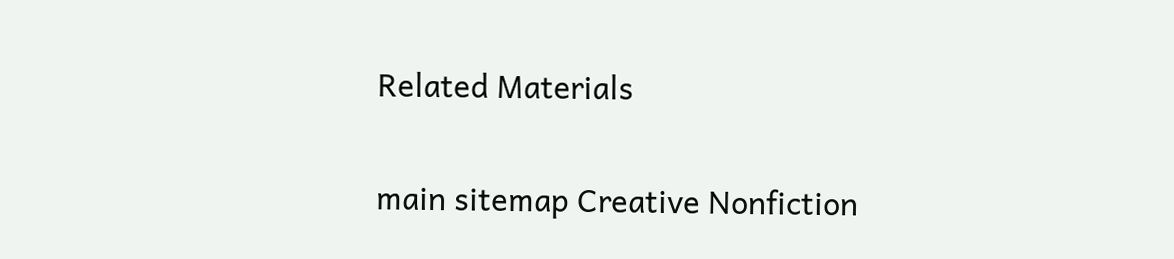Related Materials

main sitemap Creative Nonfiction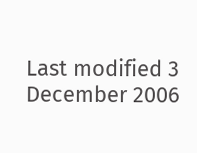Last modified 3 December 2006